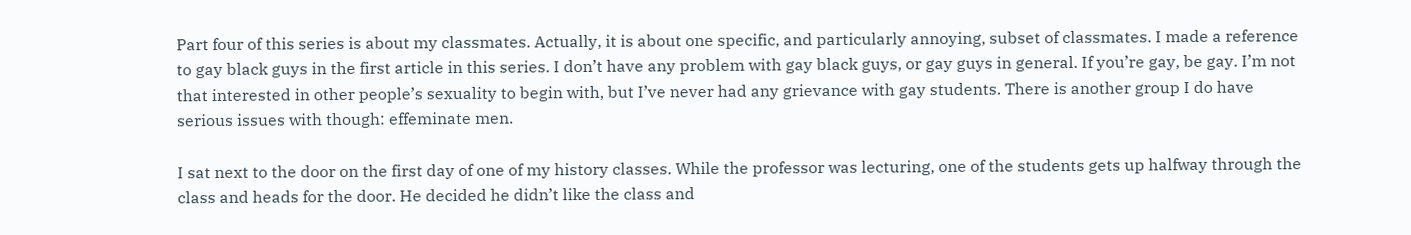Part four of this series is about my classmates. Actually, it is about one specific, and particularly annoying, subset of classmates. I made a reference to gay black guys in the first article in this series. I don’t have any problem with gay black guys, or gay guys in general. If you’re gay, be gay. I’m not that interested in other people’s sexuality to begin with, but I’ve never had any grievance with gay students. There is another group I do have serious issues with though: effeminate men.

I sat next to the door on the first day of one of my history classes. While the professor was lecturing, one of the students gets up halfway through the class and heads for the door. He decided he didn’t like the class and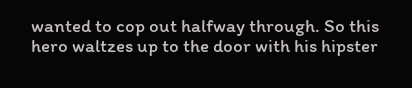wanted to cop out halfway through. So this hero waltzes up to the door with his hipster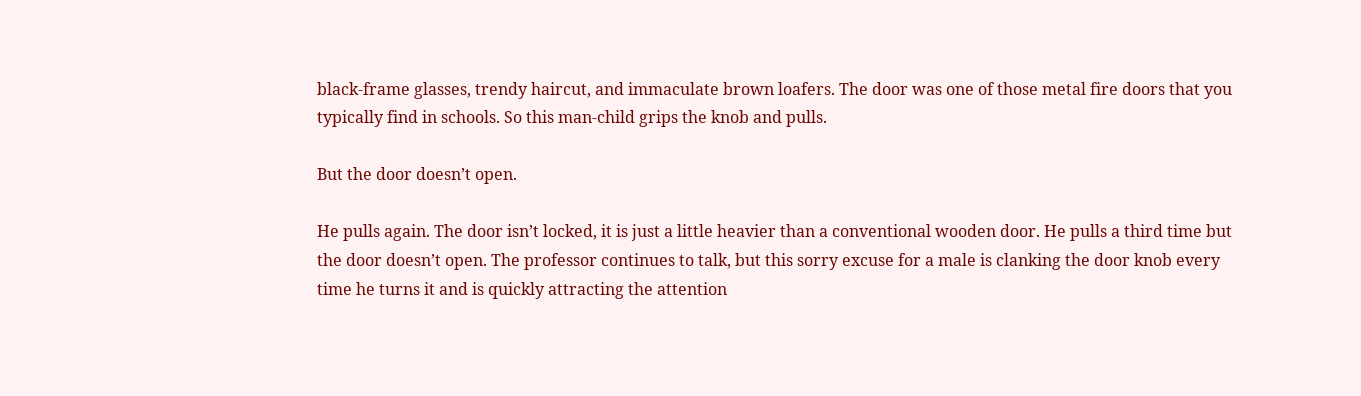black-frame glasses, trendy haircut, and immaculate brown loafers. The door was one of those metal fire doors that you typically find in schools. So this man-child grips the knob and pulls.

But the door doesn’t open.

He pulls again. The door isn’t locked, it is just a little heavier than a conventional wooden door. He pulls a third time but the door doesn’t open. The professor continues to talk, but this sorry excuse for a male is clanking the door knob every time he turns it and is quickly attracting the attention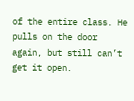of the entire class. He pulls on the door again, but still can’t get it open.